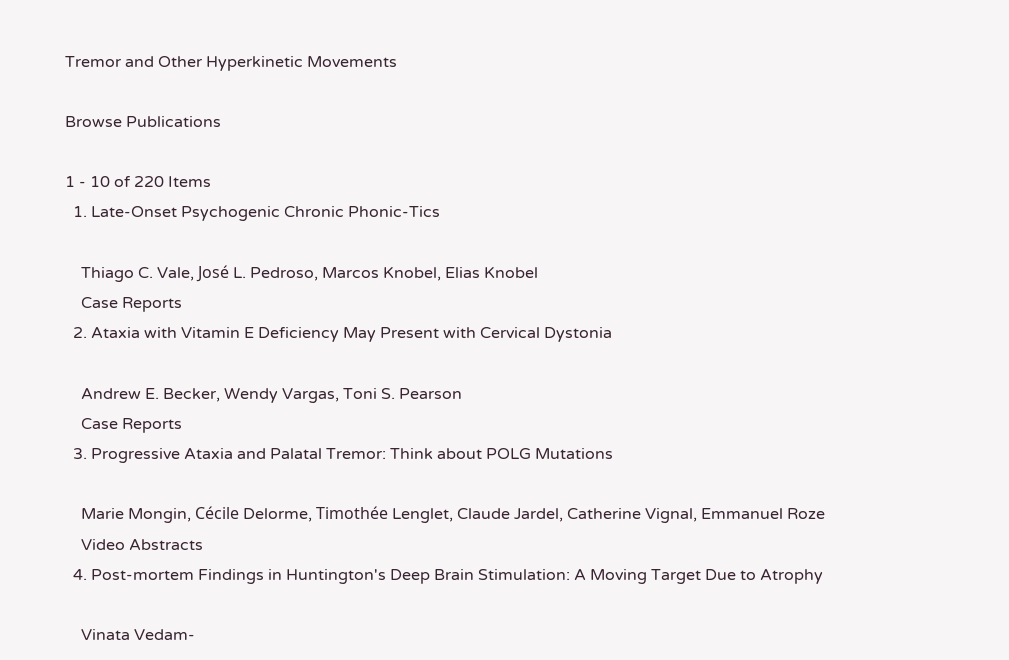Tremor and Other Hyperkinetic Movements

Browse Publications

1 - 10 of 220 Items
  1. Late-Onset Psychogenic Chronic Phonic-Tics

    Thiago C. Vale, José L. Pedroso, Marcos Knobel, Elias Knobel
    Case Reports
  2. Ataxia with Vitamin E Deficiency May Present with Cervical Dystonia

    Andrew E. Becker, Wendy Vargas, Toni S. Pearson
    Case Reports
  3. Progressive Ataxia and Palatal Tremor: Think about POLG Mutations

    Marie Mongin, Cécile Delorme, Timothée Lenglet, Claude Jardel, Catherine Vignal, Emmanuel Roze
    Video Abstracts
  4. Post-mortem Findings in Huntington's Deep Brain Stimulation: A Moving Target Due to Atrophy

    Vinata Vedam-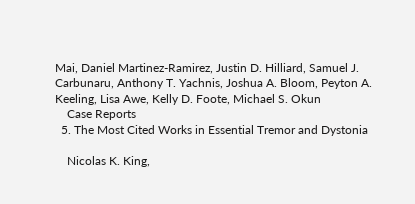Mai, Daniel Martinez-Ramirez, Justin D. Hilliard, Samuel J. Carbunaru, Anthony T. Yachnis, Joshua A. Bloom, Peyton A. Keeling, Lisa Awe, Kelly D. Foote, Michael S. Okun
    Case Reports
  5. The Most Cited Works in Essential Tremor and Dystonia

    Nicolas K. King,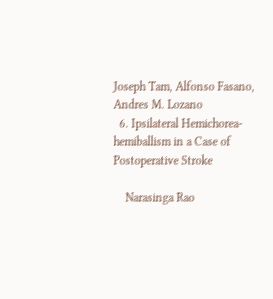Joseph Tam, Alfonso Fasano, Andres M. Lozano
  6. Ipsilateral Hemichorea-hemiballism in a Case of Postoperative Stroke

    Narasinga Rao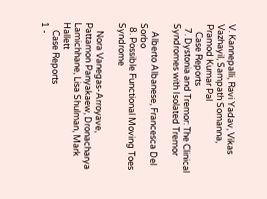V. Kannepalli, Ravi Yadav, Vikas Vazhayil, Sampath Somanna, Pramod Kumar Pal
    Case Reports
  7. Dystonia and Tremor: The Clinical Syndromes with Isolated Tremor

    Alberto Albanese, Francesca Del Sorbo
  8. Possible Functional Moving Toes Syndrome

    Nora Vanegas-Arroyave, Pattamon Panyakaew, Dronacharya Lamichhane, Lisa Shulman, Mark Hallett
    Case Reports
1 -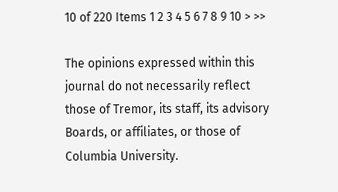10 of 220 Items 1 2 3 4 5 6 7 8 9 10 > >>

The opinions expressed within this journal do not necessarily reflect those of Tremor, its staff, its advisory Boards, or affiliates, or those of Columbia University.